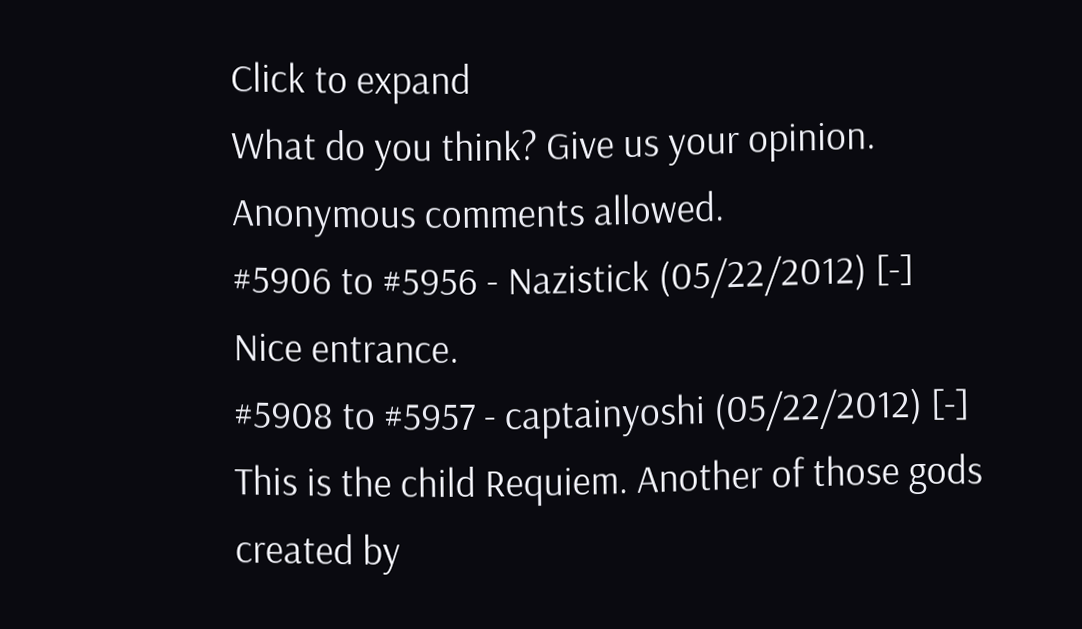Click to expand
What do you think? Give us your opinion. Anonymous comments allowed.
#5906 to #5956 - Nazistick (05/22/2012) [-]
Nice entrance.
#5908 to #5957 - captainyoshi (05/22/2012) [-]
This is the child Requiem. Another of those gods created by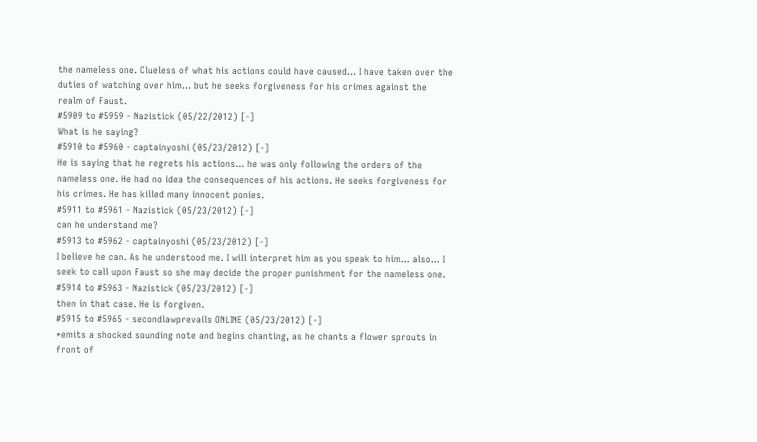the nameless one. Clueless of what his actions could have caused... I have taken over the duties of watching over him... but he seeks forgiveness for his crimes against the realm of Faust.
#5909 to #5959 - Nazistick (05/22/2012) [-]
What is he saying?
#5910 to #5960 - captainyoshi (05/23/2012) [-]
He is saying that he regrets his actions... he was only following the orders of the nameless one. He had no idea the consequences of his actions. He seeks forgiveness for his crimes. He has killed many innocent ponies.
#5911 to #5961 - Nazistick (05/23/2012) [-]
can he understand me?
#5913 to #5962 - captainyoshi (05/23/2012) [-]
I believe he can. As he understood me. I will interpret him as you speak to him... also... I seek to call upon Faust so she may decide the proper punishment for the nameless one.
#5914 to #5963 - Nazistick (05/23/2012) [-]
then in that case. He is forgiven.
#5915 to #5965 - secondlawprevails ONLINE (05/23/2012) [-]
*emits a shocked sounding note and begins chanting, as he chants a flower sprouts in front of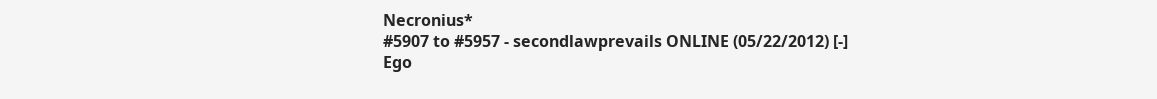Necronius*
#5907 to #5957 - secondlawprevails ONLINE (05/22/2012) [-]
Ego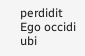perdidit
Ego occidi
ubi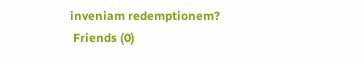inveniam redemptionem?
 Friends (0)